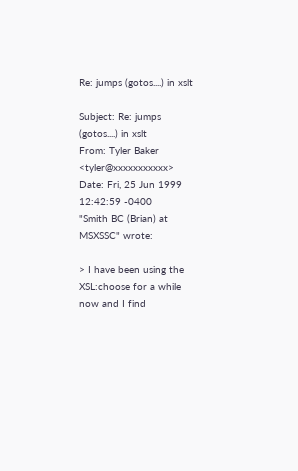Re: jumps (gotos....) in xslt

Subject: Re: jumps (gotos....) in xslt
From: Tyler Baker <tyler@xxxxxxxxxxx>
Date: Fri, 25 Jun 1999 12:42:59 -0400
"Smith BC (Brian) at MSXSSC" wrote:

> I have been using the XSL:choose for a while now and I find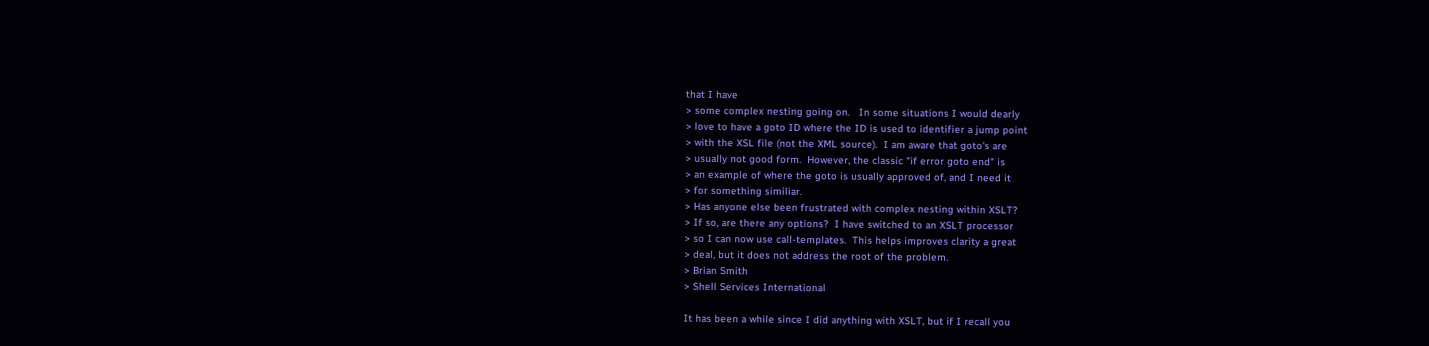that I have
> some complex nesting going on.   In some situations I would dearly
> love to have a goto ID where the ID is used to identifier a jump point
> with the XSL file (not the XML source).  I am aware that goto's are
> usually not good form.  However, the classic "if error goto end" is
> an example of where the goto is usually approved of, and I need it
> for something similiar.
> Has anyone else been frustrated with complex nesting within XSLT?
> If so, are there any options?  I have switched to an XSLT processor
> so I can now use call-templates.  This helps improves clarity a great
> deal, but it does not address the root of the problem.
> Brian Smith
> Shell Services International

It has been a while since I did anything with XSLT, but if I recall you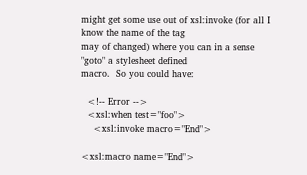might get some use out of xsl:invoke (for all I know the name of the tag
may of changed) where you can in a sense "goto" a stylesheet defined
macro.  So you could have:

  <!-- Error -->
  <xsl:when test="foo">
    <xsl:invoke macro="End">

<xsl:macro name="End">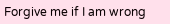Forgive me if I am wrong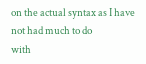on the actual syntax as I have not had much to do
with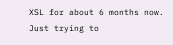XSL for about 6 months now.  Just trying to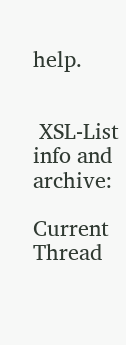help.


 XSL-List info and archive:

Current Thread